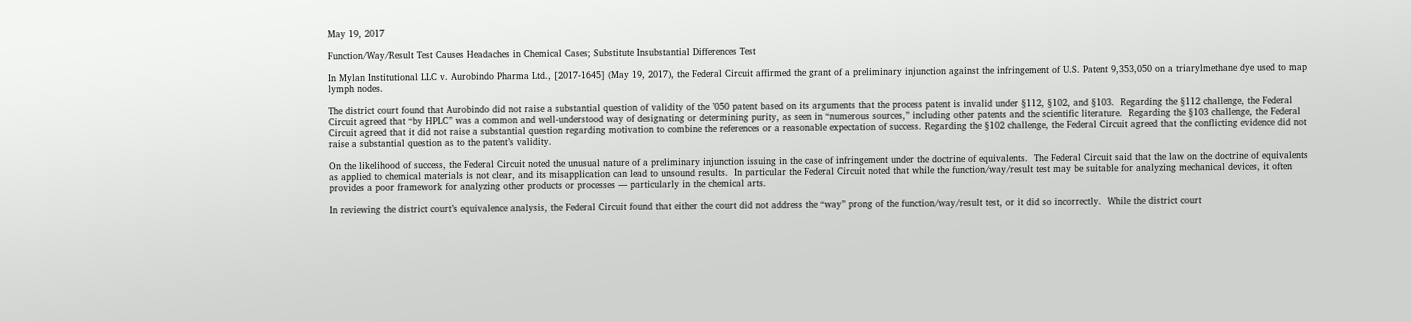May 19, 2017

Function/Way/Result Test Causes Headaches in Chemical Cases; Substitute Insubstantial Differences Test

In Mylan Institutional LLC v. Aurobindo Pharma Ltd., [2017-1645] (May 19, 2017), the Federal Circuit affirmed the grant of a preliminary injunction against the infringement of U.S. Patent 9,353,050 on a triarylmethane dye used to map lymph nodes.

The district court found that Aurobindo did not raise a substantial question of validity of the ’050 patent based on its arguments that the process patent is invalid under §112, §102, and §103.  Regarding the §112 challenge, the Federal Circuit agreed that “by HPLC” was a common and well-understood way of designating or determining purity, as seen in “numerous sources,” including other patents and the scientific literature.  Regarding the §103 challenge, the Federal Circuit agreed that it did not raise a substantial question regarding motivation to combine the references or a reasonable expectation of success. Regarding the §102 challenge, the Federal Circuit agreed that the conflicting evidence did not raise a substantial question as to the patent’s validity.

On the likelihood of success, the Federal Circuit noted the unusual nature of a preliminary injunction issuing in the case of infringement under the doctrine of equivalents.  The Federal Circuit said that the law on the doctrine of equivalents as applied to chemical materials is not clear, and its misapplication can lead to unsound results.  In particular the Federal Circuit noted that while the function/way/result test may be suitable for analyzing mechanical devices, it often provides a poor framework for analyzing other products or processes — particularly in the chemical arts.

In reviewing the district court’s equivalence analysis, the Federal Circuit found that either the court did not address the “way” prong of the function/way/result test, or it did so incorrectly.  While the district court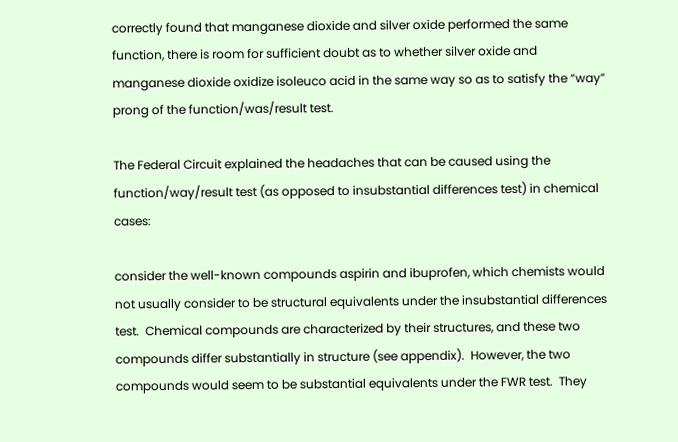correctly found that manganese dioxide and silver oxide performed the same function, there is room for sufficient doubt as to whether silver oxide and manganese dioxide oxidize isoleuco acid in the same way so as to satisfy the “way” prong of the function/was/result test.

The Federal Circuit explained the headaches that can be caused using the function/way/result test (as opposed to insubstantial differences test) in chemical cases:

consider the well-known compounds aspirin and ibuprofen, which chemists would not usually consider to be structural equivalents under the insubstantial differences test.  Chemical compounds are characterized by their structures, and these two compounds differ substantially in structure (see appendix).  However, the two compounds would seem to be substantial equivalents under the FWR test.  They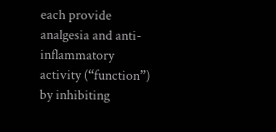each provide analgesia and anti-inflammatory activity (“function”) by inhibiting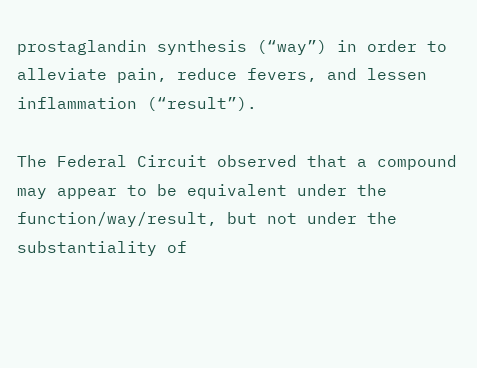prostaglandin synthesis (“way”) in order to alleviate pain, reduce fevers, and lessen inflammation (“result”).

The Federal Circuit observed that a compound may appear to be equivalent under the function/way/result, but not under the substantiality of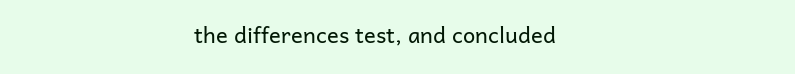the differences test, and concluded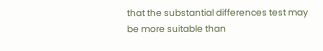that the substantial differences test may be more suitable than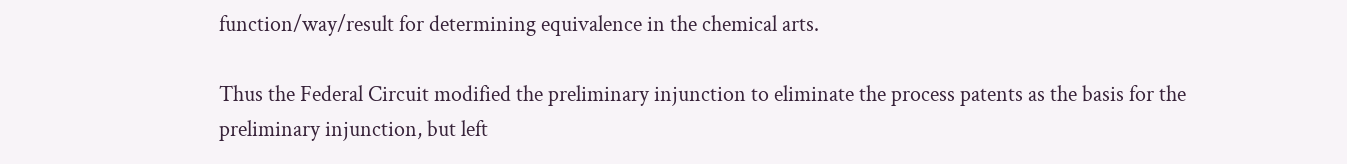function/way/result for determining equivalence in the chemical arts.

Thus the Federal Circuit modified the preliminary injunction to eliminate the process patents as the basis for the preliminary injunction, but left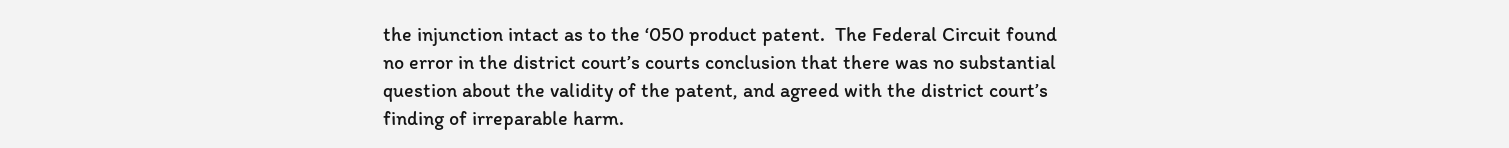the injunction intact as to the ‘050 product patent.  The Federal Circuit found no error in the district court’s courts conclusion that there was no substantial question about the validity of the patent, and agreed with the district court’s finding of irreparable harm.